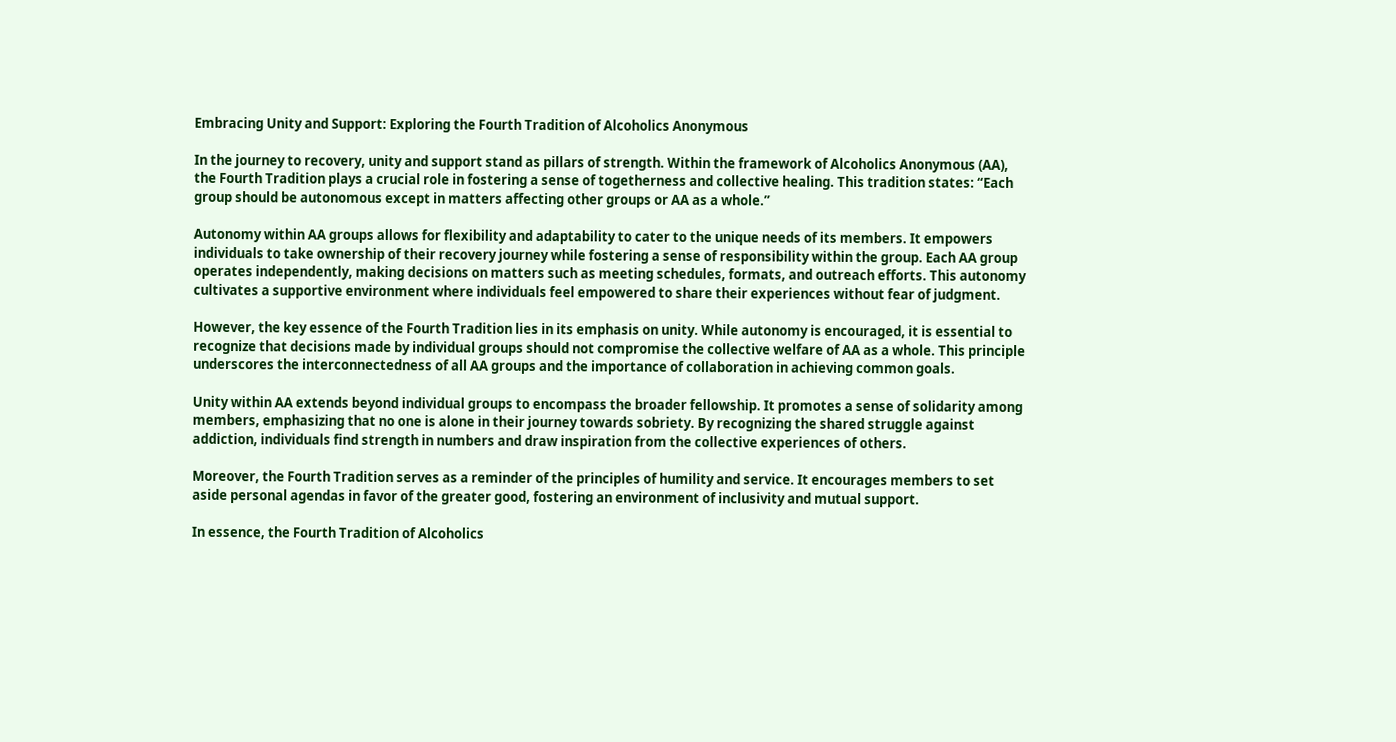Embracing Unity and Support: Exploring the Fourth Tradition of Alcoholics Anonymous

In the journey to recovery, unity and support stand as pillars of strength. Within the framework of Alcoholics Anonymous (AA), the Fourth Tradition plays a crucial role in fostering a sense of togetherness and collective healing. This tradition states: “Each group should be autonomous except in matters affecting other groups or AA as a whole.”

Autonomy within AA groups allows for flexibility and adaptability to cater to the unique needs of its members. It empowers individuals to take ownership of their recovery journey while fostering a sense of responsibility within the group. Each AA group operates independently, making decisions on matters such as meeting schedules, formats, and outreach efforts. This autonomy cultivates a supportive environment where individuals feel empowered to share their experiences without fear of judgment.

However, the key essence of the Fourth Tradition lies in its emphasis on unity. While autonomy is encouraged, it is essential to recognize that decisions made by individual groups should not compromise the collective welfare of AA as a whole. This principle underscores the interconnectedness of all AA groups and the importance of collaboration in achieving common goals.

Unity within AA extends beyond individual groups to encompass the broader fellowship. It promotes a sense of solidarity among members, emphasizing that no one is alone in their journey towards sobriety. By recognizing the shared struggle against addiction, individuals find strength in numbers and draw inspiration from the collective experiences of others.

Moreover, the Fourth Tradition serves as a reminder of the principles of humility and service. It encourages members to set aside personal agendas in favor of the greater good, fostering an environment of inclusivity and mutual support.

In essence, the Fourth Tradition of Alcoholics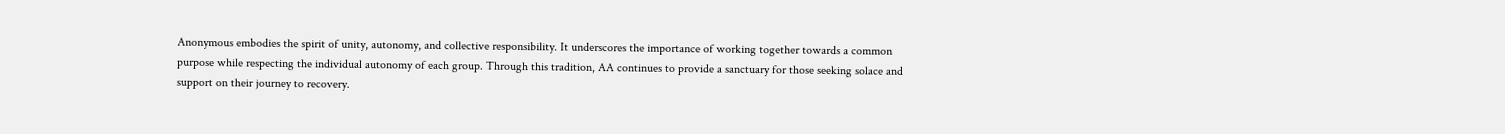Anonymous embodies the spirit of unity, autonomy, and collective responsibility. It underscores the importance of working together towards a common purpose while respecting the individual autonomy of each group. Through this tradition, AA continues to provide a sanctuary for those seeking solace and support on their journey to recovery.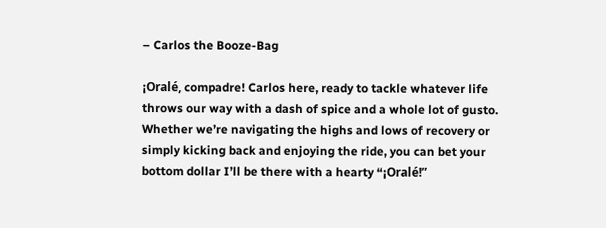– Carlos the Booze-Bag

¡Oralé, compadre! Carlos here, ready to tackle whatever life throws our way with a dash of spice and a whole lot of gusto. Whether we’re navigating the highs and lows of recovery or simply kicking back and enjoying the ride, you can bet your bottom dollar I’ll be there with a hearty “¡Oralé!”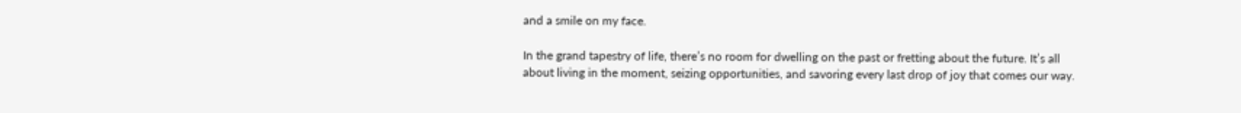and a smile on my face.

In the grand tapestry of life, there’s no room for dwelling on the past or fretting about the future. It’s all about living in the moment, seizing opportunities, and savoring every last drop of joy that comes our way.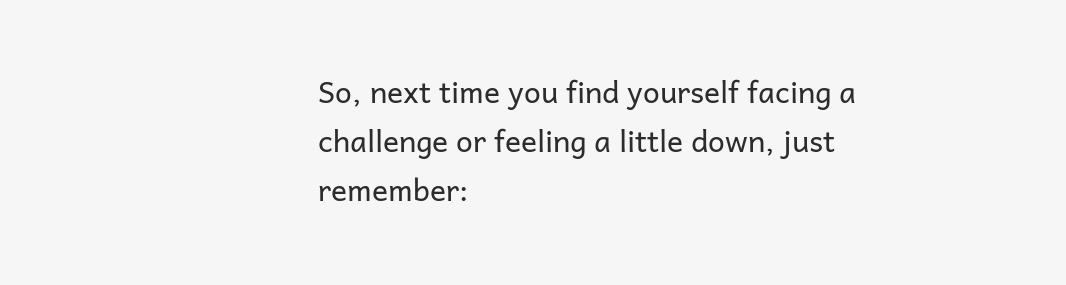So, next time you find yourself facing a challenge or feeling a little down, just remember: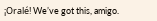¡Oralé! We’ve got this, amigo.